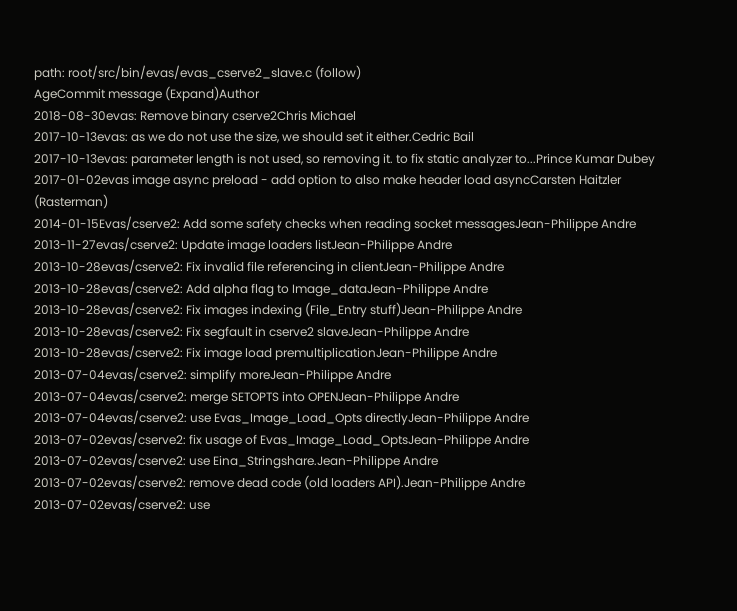path: root/src/bin/evas/evas_cserve2_slave.c (follow)
AgeCommit message (Expand)Author
2018-08-30evas: Remove binary cserve2Chris Michael
2017-10-13evas: as we do not use the size, we should set it either.Cedric Bail
2017-10-13evas: parameter length is not used, so removing it. to fix static analyzer to...Prince Kumar Dubey
2017-01-02evas image async preload - add option to also make header load asyncCarsten Haitzler (Rasterman)
2014-01-15Evas/cserve2: Add some safety checks when reading socket messagesJean-Philippe Andre
2013-11-27evas/cserve2: Update image loaders listJean-Philippe Andre
2013-10-28evas/cserve2: Fix invalid file referencing in clientJean-Philippe Andre
2013-10-28evas/cserve2: Add alpha flag to Image_dataJean-Philippe Andre
2013-10-28evas/cserve2: Fix images indexing (File_Entry stuff)Jean-Philippe Andre
2013-10-28evas/cserve2: Fix segfault in cserve2 slaveJean-Philippe Andre
2013-10-28evas/cserve2: Fix image load premultiplicationJean-Philippe Andre
2013-07-04evas/cserve2: simplify moreJean-Philippe Andre
2013-07-04evas/cserve2: merge SETOPTS into OPENJean-Philippe Andre
2013-07-04evas/cserve2: use Evas_Image_Load_Opts directlyJean-Philippe Andre
2013-07-02evas/cserve2: fix usage of Evas_Image_Load_OptsJean-Philippe Andre
2013-07-02evas/cserve2: use Eina_Stringshare.Jean-Philippe Andre
2013-07-02evas/cserve2: remove dead code (old loaders API).Jean-Philippe Andre
2013-07-02evas/cserve2: use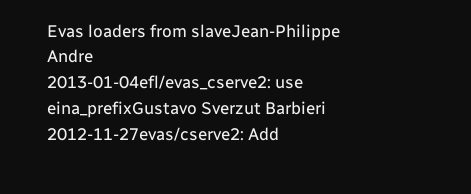Evas loaders from slaveJean-Philippe Andre
2013-01-04efl/evas_cserve2: use eina_prefixGustavo Sverzut Barbieri
2012-11-27evas/cserve2: Add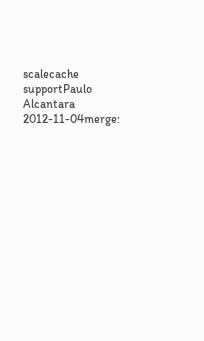scalecache supportPaulo Alcantara
2012-11-04merge: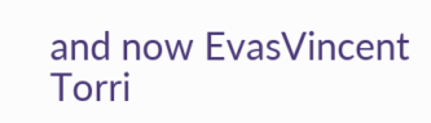and now EvasVincent Torri